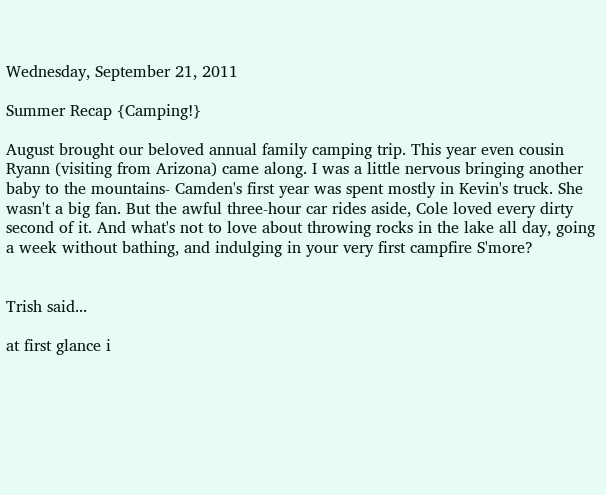Wednesday, September 21, 2011

Summer Recap {Camping!}

August brought our beloved annual family camping trip. This year even cousin Ryann (visiting from Arizona) came along. I was a little nervous bringing another baby to the mountains- Camden's first year was spent mostly in Kevin's truck. She wasn't a big fan. But the awful three-hour car rides aside, Cole loved every dirty second of it. And what's not to love about throwing rocks in the lake all day, going a week without bathing, and indulging in your very first campfire S'more?


Trish said...

at first glance i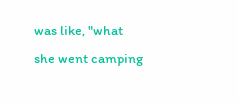was like, "what she went camping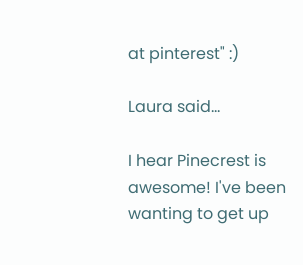at pinterest" :)

Laura said...

I hear Pinecrest is awesome! I've been wanting to get up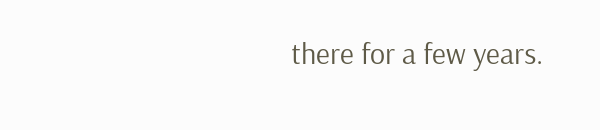there for a few years.